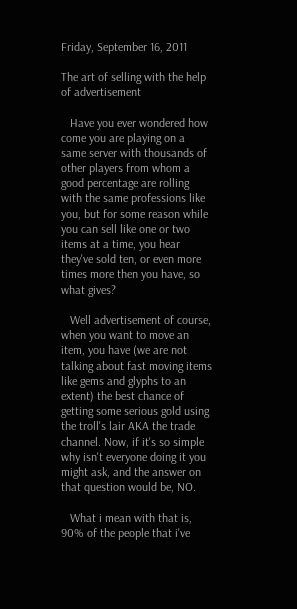Friday, September 16, 2011

The art of selling with the help of advertisement

   Have you ever wondered how come you are playing on a same server with thousands of other players from whom a good percentage are rolling with the same professions like you, but for some reason while you can sell like one or two items at a time, you hear they've sold ten, or even more times more then you have, so what gives?

   Well advertisement of course, when you want to move an item, you have (we are not talking about fast moving items like gems and glyphs to an extent) the best chance of getting some serious gold using the troll's lair AKA the trade channel. Now, if it's so simple why isn't everyone doing it you might ask, and the answer on that question would be, NO.

   What i mean with that is, 90% of the people that i've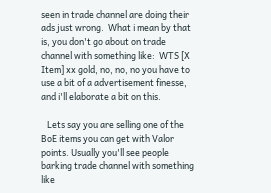seen in trade channel are doing their ads just wrong.  What i mean by that is, you don't go about on trade channel with something like:  WTS [X Item] xx gold, no, no, no you have to use a bit of a advertisement finesse, and i'll elaborate a bit on this.

   Lets say you are selling one of the BoE items you can get with Valor points. Usually you'll see people barking trade channel with something like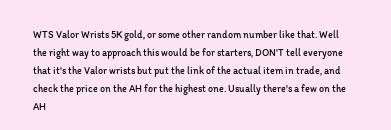WTS Valor Wrists 5K gold, or some other random number like that. Well the right way to approach this would be for starters, DON'T tell everyone that it's the Valor wrists but put the link of the actual item in trade, and check the price on the AH for the highest one. Usually there's a few on the AH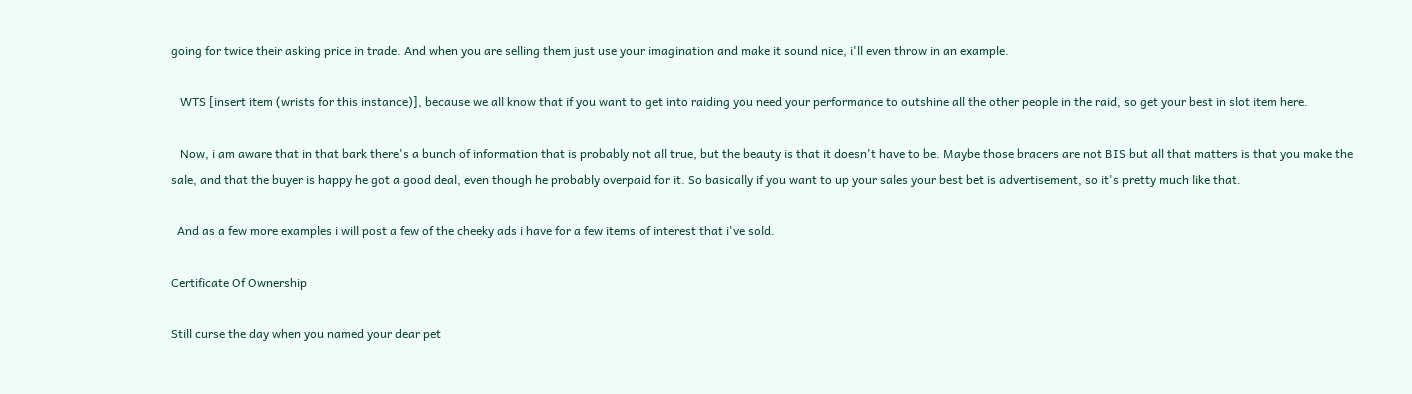going for twice their asking price in trade. And when you are selling them just use your imagination and make it sound nice, i'll even throw in an example.

   WTS [insert item (wrists for this instance)], because we all know that if you want to get into raiding you need your performance to outshine all the other people in the raid, so get your best in slot item here.

   Now, i am aware that in that bark there's a bunch of information that is probably not all true, but the beauty is that it doesn't have to be. Maybe those bracers are not BIS but all that matters is that you make the sale, and that the buyer is happy he got a good deal, even though he probably overpaid for it. So basically if you want to up your sales your best bet is advertisement, so it's pretty much like that.

  And as a few more examples i will post a few of the cheeky ads i have for a few items of interest that i've sold.

Certificate Of Ownership

Still curse the day when you named your dear pet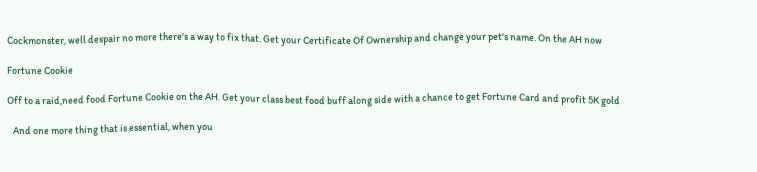Cockmonster, well despair no more there's a way to fix that. Get your Certificate Of Ownership and change your pet's name. On the AH now

Fortune Cookie

Off to a raid,need food Fortune Cookie on the AH. Get your class best food buff along side with a chance to get Fortune Card and profit 5K gold

   And one more thing that is essential, when you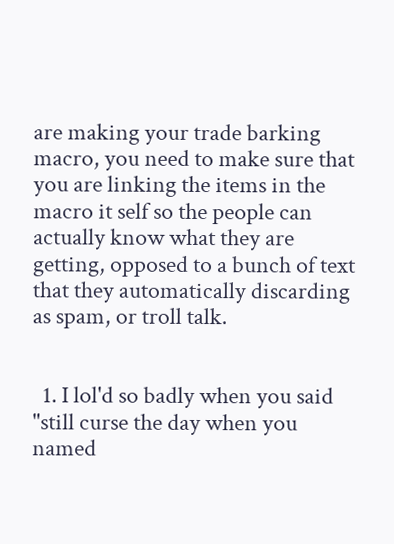are making your trade barking macro, you need to make sure that you are linking the items in the macro it self so the people can actually know what they are getting, opposed to a bunch of text that they automatically discarding as spam, or troll talk.


  1. I lol'd so badly when you said "still curse the day when you named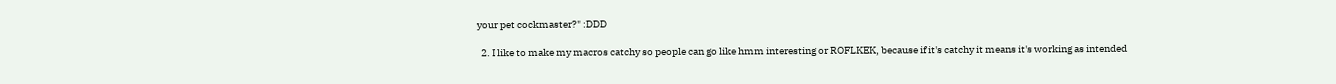your pet cockmaster?" :DDD

  2. I like to make my macros catchy so people can go like hmm interesting or ROFLKEK, because if it's catchy it means it's working as intended